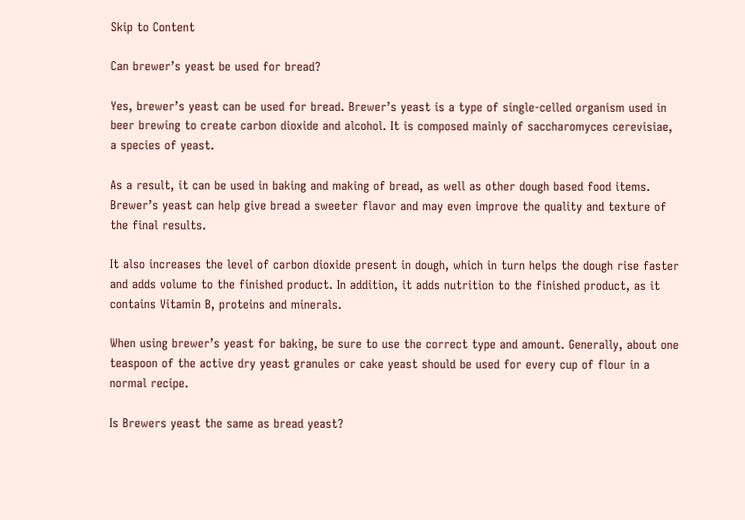Skip to Content

Can brewer’s yeast be used for bread?

Yes, brewer’s yeast can be used for bread. Brewer’s yeast is a type of single-celled organism used in beer brewing to create carbon dioxide and alcohol. It is composed mainly of saccharomyces cerevisiae, a species of yeast.

As a result, it can be used in baking and making of bread, as well as other dough based food items. Brewer’s yeast can help give bread a sweeter flavor and may even improve the quality and texture of the final results.

It also increases the level of carbon dioxide present in dough, which in turn helps the dough rise faster and adds volume to the finished product. In addition, it adds nutrition to the finished product, as it contains Vitamin B, proteins and minerals.

When using brewer’s yeast for baking, be sure to use the correct type and amount. Generally, about one teaspoon of the active dry yeast granules or cake yeast should be used for every cup of flour in a normal recipe.

Is Brewers yeast the same as bread yeast?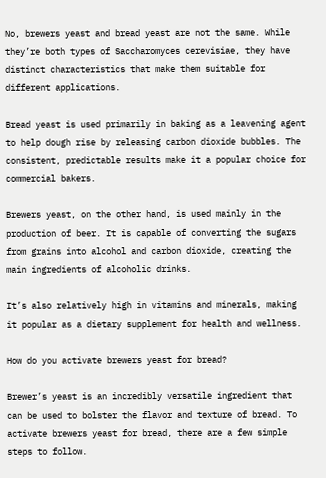No, brewers yeast and bread yeast are not the same. While they’re both types of Saccharomyces cerevisiae, they have distinct characteristics that make them suitable for different applications.

Bread yeast is used primarily in baking as a leavening agent to help dough rise by releasing carbon dioxide bubbles. The consistent, predictable results make it a popular choice for commercial bakers.

Brewers yeast, on the other hand, is used mainly in the production of beer. It is capable of converting the sugars from grains into alcohol and carbon dioxide, creating the main ingredients of alcoholic drinks.

It’s also relatively high in vitamins and minerals, making it popular as a dietary supplement for health and wellness.

How do you activate brewers yeast for bread?

Brewer’s yeast is an incredibly versatile ingredient that can be used to bolster the flavor and texture of bread. To activate brewers yeast for bread, there are a few simple steps to follow.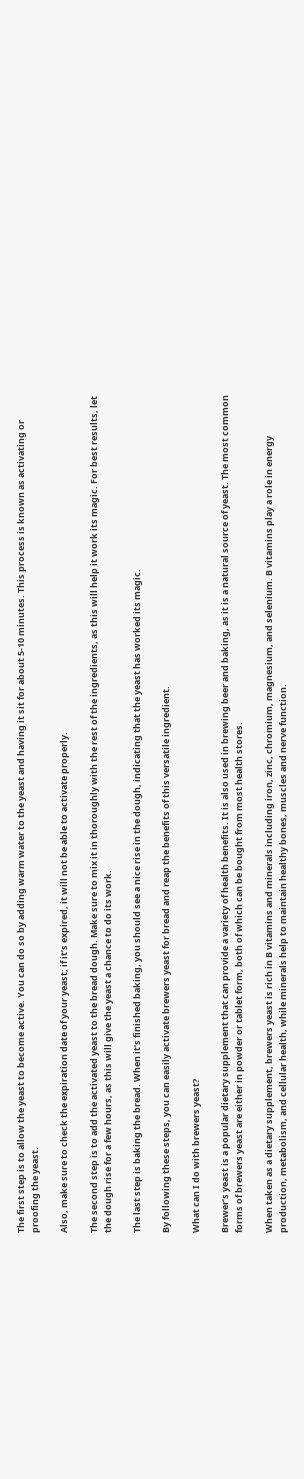The first step is to allow the yeast to become active. You can do so by adding warm water to the yeast and having it sit for about 5-10 minutes. This process is known as activating or proofing the yeast.

Also, make sure to check the expiration date of your yeast; if it’s expired, it will not be able to activate properly.

The second step is to add the activated yeast to the bread dough. Make sure to mix it in thoroughly with the rest of the ingredients, as this will help it work its magic. For best results, let the dough rise for a few hours, as this will give the yeast a chance to do its work.

The last step is baking the bread. When it’s finished baking, you should see a nice rise in the dough, indicating that the yeast has worked its magic.

By following these steps, you can easily activate brewers yeast for bread and reap the benefits of this versatile ingredient.

What can I do with brewers yeast?

Brewer’s yeast is a popular dietary supplement that can provide a variety of health benefits. It is also used in brewing beer and baking, as it is a natural source of yeast. The most common forms of brewers yeast are either in powder or tablet form, both of which can be bought from most health stores.

When taken as a dietary supplement, brewers yeast is rich in B vitamins and minerals including iron, zinc, chromium, magnesium, and selenium. B vitamins play a role in energy production, metabolism, and cellular health, while minerals help to maintain healthy bones, muscles and nerve function.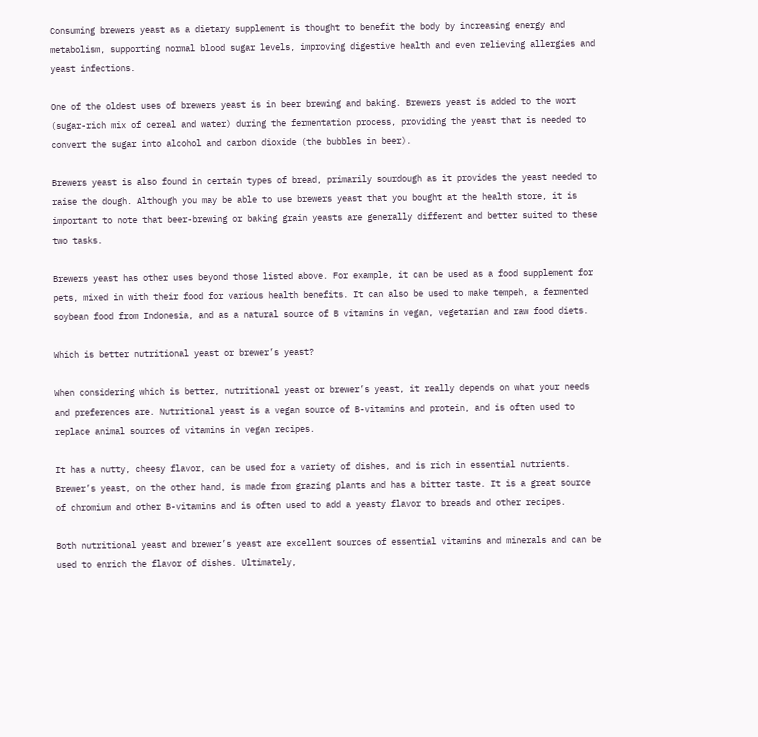Consuming brewers yeast as a dietary supplement is thought to benefit the body by increasing energy and metabolism, supporting normal blood sugar levels, improving digestive health and even relieving allergies and yeast infections.

One of the oldest uses of brewers yeast is in beer brewing and baking. Brewers yeast is added to the wort (sugar-rich mix of cereal and water) during the fermentation process, providing the yeast that is needed to convert the sugar into alcohol and carbon dioxide (the bubbles in beer).

Brewers yeast is also found in certain types of bread, primarily sourdough as it provides the yeast needed to raise the dough. Although you may be able to use brewers yeast that you bought at the health store, it is important to note that beer-brewing or baking grain yeasts are generally different and better suited to these two tasks.

Brewers yeast has other uses beyond those listed above. For example, it can be used as a food supplement for pets, mixed in with their food for various health benefits. It can also be used to make tempeh, a fermented soybean food from Indonesia, and as a natural source of B vitamins in vegan, vegetarian and raw food diets.

Which is better nutritional yeast or brewer’s yeast?

When considering which is better, nutritional yeast or brewer’s yeast, it really depends on what your needs and preferences are. Nutritional yeast is a vegan source of B-vitamins and protein, and is often used to replace animal sources of vitamins in vegan recipes.

It has a nutty, cheesy flavor, can be used for a variety of dishes, and is rich in essential nutrients. Brewer’s yeast, on the other hand, is made from grazing plants and has a bitter taste. It is a great source of chromium and other B-vitamins and is often used to add a yeasty flavor to breads and other recipes.

Both nutritional yeast and brewer’s yeast are excellent sources of essential vitamins and minerals and can be used to enrich the flavor of dishes. Ultimately,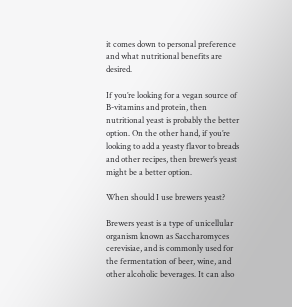it comes down to personal preference and what nutritional benefits are desired.

If you’re looking for a vegan source of B-vitamins and protein, then nutritional yeast is probably the better option. On the other hand, if you’re looking to add a yeasty flavor to breads and other recipes, then brewer’s yeast might be a better option.

When should I use brewers yeast?

Brewers yeast is a type of unicellular organism known as Saccharomyces cerevisiae, and is commonly used for the fermentation of beer, wine, and other alcoholic beverages. It can also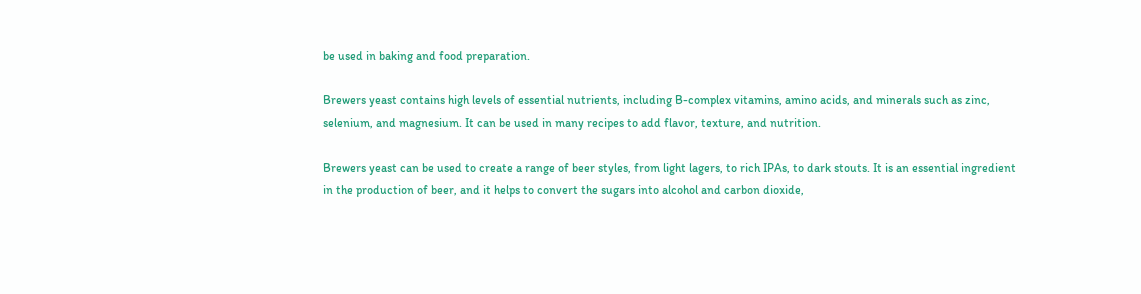be used in baking and food preparation.

Brewers yeast contains high levels of essential nutrients, including B-complex vitamins, amino acids, and minerals such as zinc, selenium, and magnesium. It can be used in many recipes to add flavor, texture, and nutrition.

Brewers yeast can be used to create a range of beer styles, from light lagers, to rich IPAs, to dark stouts. It is an essential ingredient in the production of beer, and it helps to convert the sugars into alcohol and carbon dioxide,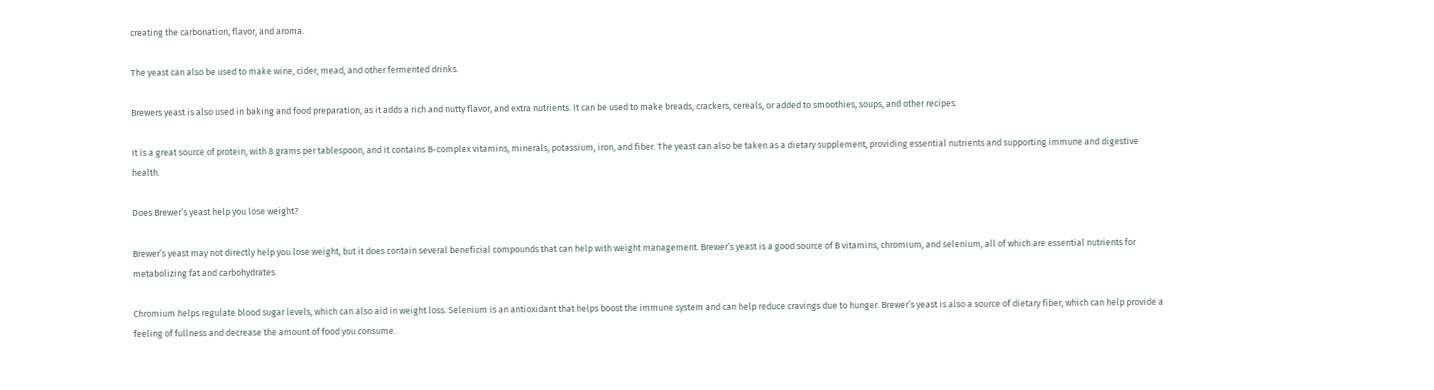creating the carbonation, flavor, and aroma.

The yeast can also be used to make wine, cider, mead, and other fermented drinks.

Brewers yeast is also used in baking and food preparation, as it adds a rich and nutty flavor, and extra nutrients. It can be used to make breads, crackers, cereals, or added to smoothies, soups, and other recipes.

It is a great source of protein, with 8 grams per tablespoon, and it contains B-complex vitamins, minerals, potassium, iron, and fiber. The yeast can also be taken as a dietary supplement, providing essential nutrients and supporting immune and digestive health.

Does Brewer’s yeast help you lose weight?

Brewer’s yeast may not directly help you lose weight, but it does contain several beneficial compounds that can help with weight management. Brewer’s yeast is a good source of B vitamins, chromium, and selenium, all of which are essential nutrients for metabolizing fat and carbohydrates.

Chromium helps regulate blood sugar levels, which can also aid in weight loss. Selenium is an antioxidant that helps boost the immune system and can help reduce cravings due to hunger. Brewer’s yeast is also a source of dietary fiber, which can help provide a feeling of fullness and decrease the amount of food you consume.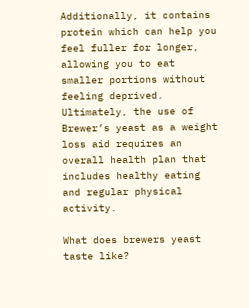Additionally, it contains protein which can help you feel fuller for longer, allowing you to eat smaller portions without feeling deprived. Ultimately, the use of Brewer’s yeast as a weight loss aid requires an overall health plan that includes healthy eating and regular physical activity.

What does brewers yeast taste like?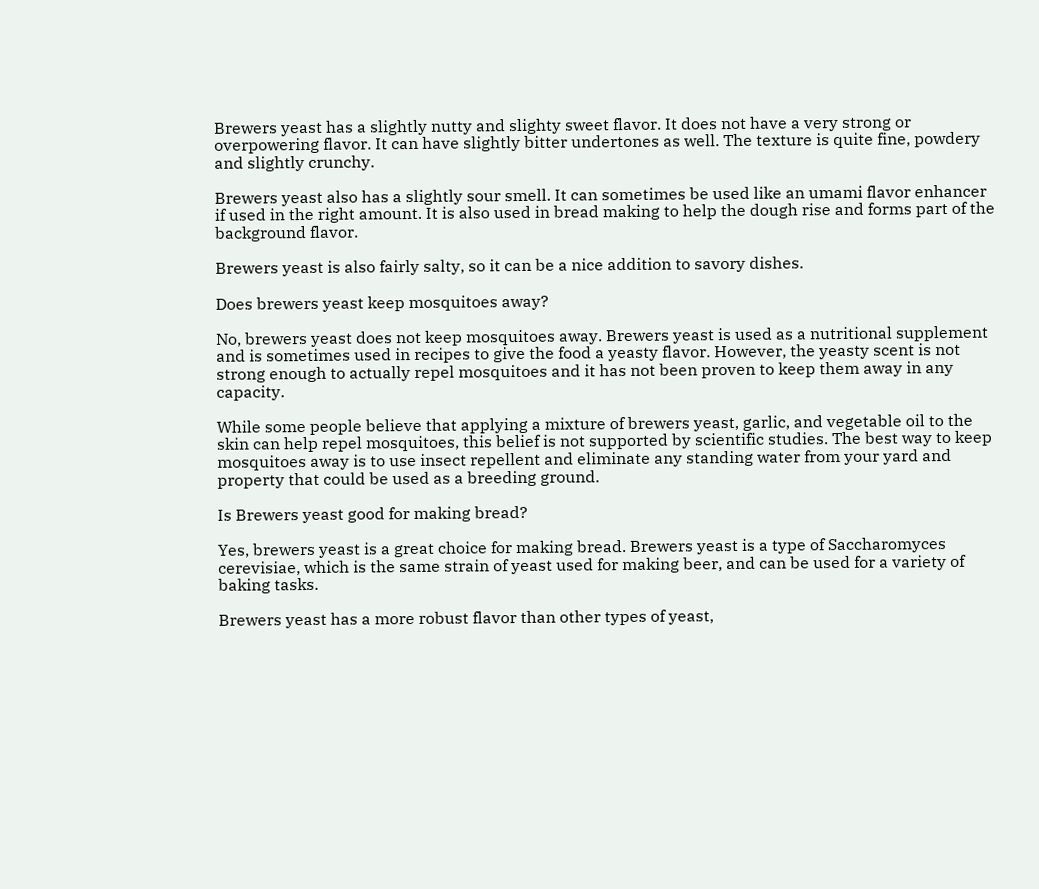Brewers yeast has a slightly nutty and slighty sweet flavor. It does not have a very strong or overpowering flavor. It can have slightly bitter undertones as well. The texture is quite fine, powdery and slightly crunchy.

Brewers yeast also has a slightly sour smell. It can sometimes be used like an umami flavor enhancer if used in the right amount. It is also used in bread making to help the dough rise and forms part of the background flavor.

Brewers yeast is also fairly salty, so it can be a nice addition to savory dishes.

Does brewers yeast keep mosquitoes away?

No, brewers yeast does not keep mosquitoes away. Brewers yeast is used as a nutritional supplement and is sometimes used in recipes to give the food a yeasty flavor. However, the yeasty scent is not strong enough to actually repel mosquitoes and it has not been proven to keep them away in any capacity.

While some people believe that applying a mixture of brewers yeast, garlic, and vegetable oil to the skin can help repel mosquitoes, this belief is not supported by scientific studies. The best way to keep mosquitoes away is to use insect repellent and eliminate any standing water from your yard and property that could be used as a breeding ground.

Is Brewers yeast good for making bread?

Yes, brewers yeast is a great choice for making bread. Brewers yeast is a type of Saccharomyces cerevisiae, which is the same strain of yeast used for making beer, and can be used for a variety of baking tasks.

Brewers yeast has a more robust flavor than other types of yeast,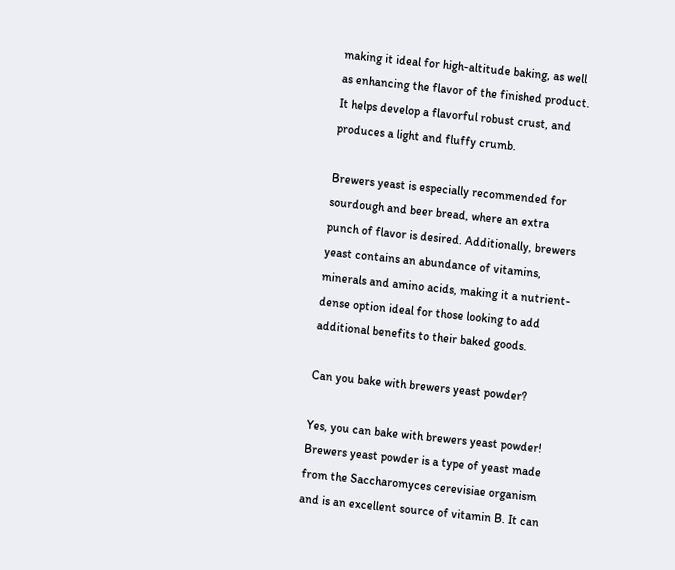making it ideal for high-altitude baking, as well as enhancing the flavor of the finished product. It helps develop a flavorful robust crust, and produces a light and fluffy crumb.

Brewers yeast is especially recommended for sourdough and beer bread, where an extra punch of flavor is desired. Additionally, brewers yeast contains an abundance of vitamins, minerals and amino acids, making it a nutrient-dense option ideal for those looking to add additional benefits to their baked goods.

Can you bake with brewers yeast powder?

Yes, you can bake with brewers yeast powder! Brewers yeast powder is a type of yeast made from the Saccharomyces cerevisiae organism and is an excellent source of vitamin B. It can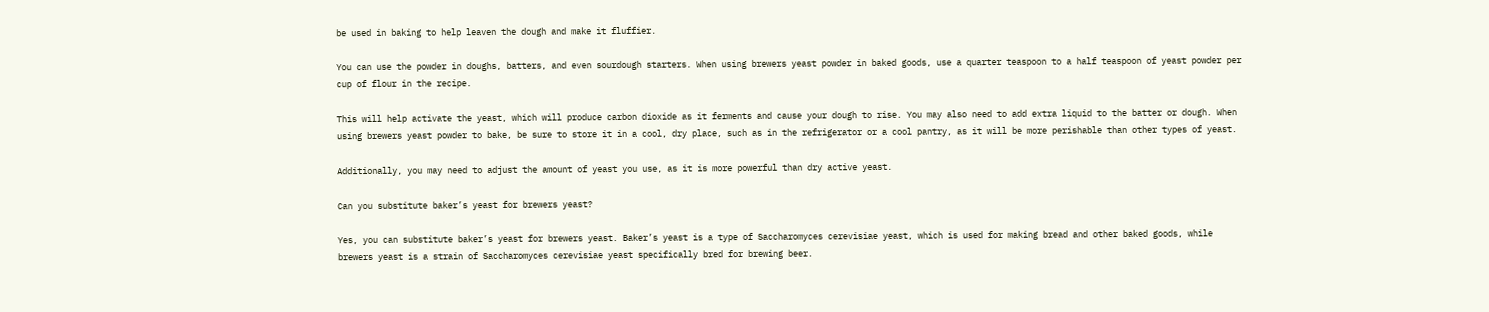be used in baking to help leaven the dough and make it fluffier.

You can use the powder in doughs, batters, and even sourdough starters. When using brewers yeast powder in baked goods, use a quarter teaspoon to a half teaspoon of yeast powder per cup of flour in the recipe.

This will help activate the yeast, which will produce carbon dioxide as it ferments and cause your dough to rise. You may also need to add extra liquid to the batter or dough. When using brewers yeast powder to bake, be sure to store it in a cool, dry place, such as in the refrigerator or a cool pantry, as it will be more perishable than other types of yeast.

Additionally, you may need to adjust the amount of yeast you use, as it is more powerful than dry active yeast.

Can you substitute baker’s yeast for brewers yeast?

Yes, you can substitute baker’s yeast for brewers yeast. Baker’s yeast is a type of Saccharomyces cerevisiae yeast, which is used for making bread and other baked goods, while brewers yeast is a strain of Saccharomyces cerevisiae yeast specifically bred for brewing beer.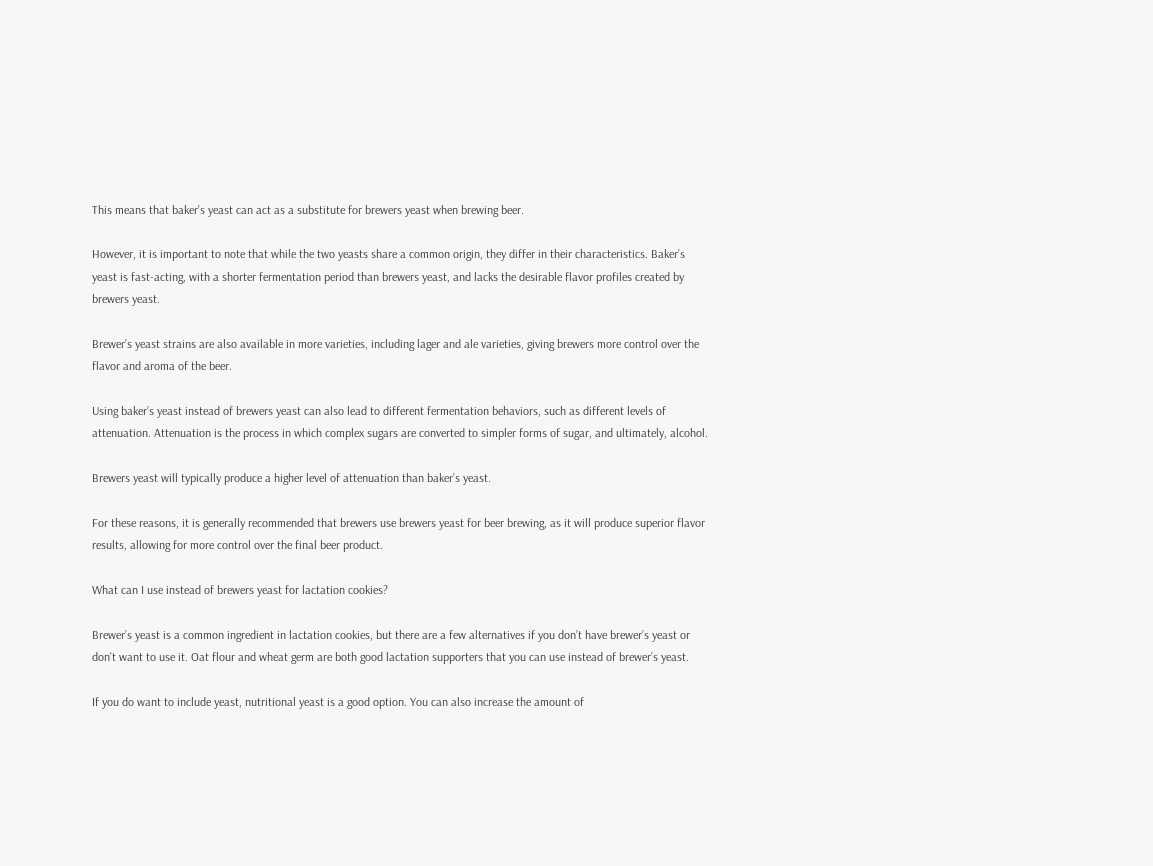This means that baker’s yeast can act as a substitute for brewers yeast when brewing beer.

However, it is important to note that while the two yeasts share a common origin, they differ in their characteristics. Baker’s yeast is fast-acting, with a shorter fermentation period than brewers yeast, and lacks the desirable flavor profiles created by brewers yeast.

Brewer’s yeast strains are also available in more varieties, including lager and ale varieties, giving brewers more control over the flavor and aroma of the beer.

Using baker’s yeast instead of brewers yeast can also lead to different fermentation behaviors, such as different levels of attenuation. Attenuation is the process in which complex sugars are converted to simpler forms of sugar, and ultimately, alcohol.

Brewers yeast will typically produce a higher level of attenuation than baker’s yeast.

For these reasons, it is generally recommended that brewers use brewers yeast for beer brewing, as it will produce superior flavor results, allowing for more control over the final beer product.

What can I use instead of brewers yeast for lactation cookies?

Brewer’s yeast is a common ingredient in lactation cookies, but there are a few alternatives if you don’t have brewer’s yeast or don’t want to use it. Oat flour and wheat germ are both good lactation supporters that you can use instead of brewer’s yeast.

If you do want to include yeast, nutritional yeast is a good option. You can also increase the amount of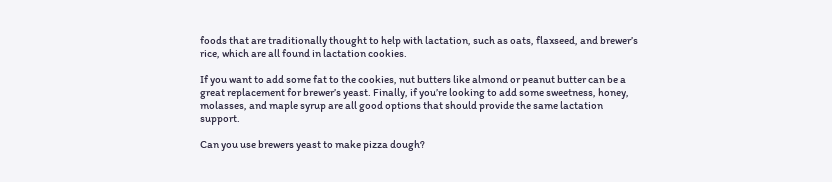foods that are traditionally thought to help with lactation, such as oats, flaxseed, and brewer’s rice, which are all found in lactation cookies.

If you want to add some fat to the cookies, nut butters like almond or peanut butter can be a great replacement for brewer’s yeast. Finally, if you’re looking to add some sweetness, honey, molasses, and maple syrup are all good options that should provide the same lactation support.

Can you use brewers yeast to make pizza dough?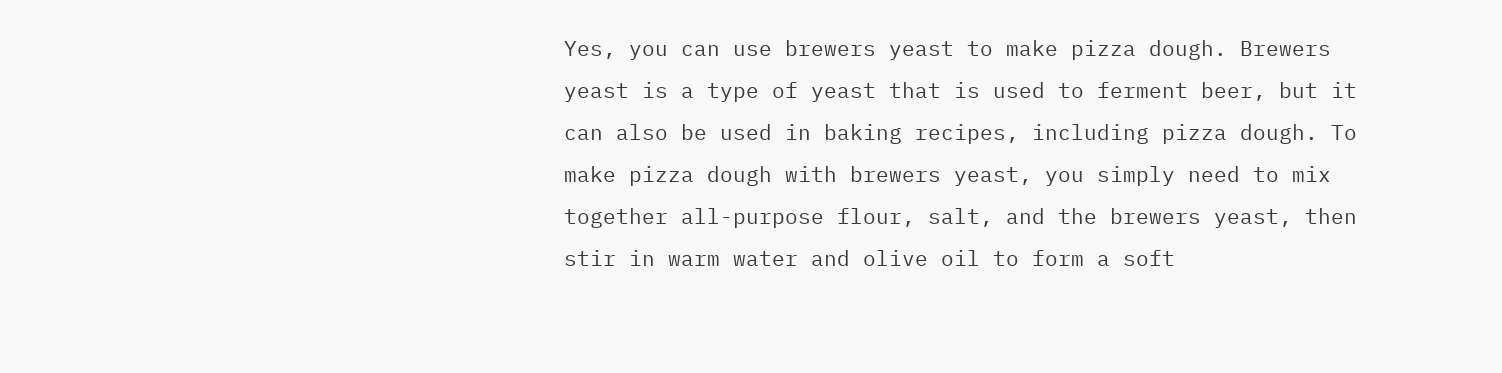Yes, you can use brewers yeast to make pizza dough. Brewers yeast is a type of yeast that is used to ferment beer, but it can also be used in baking recipes, including pizza dough. To make pizza dough with brewers yeast, you simply need to mix together all-purpose flour, salt, and the brewers yeast, then stir in warm water and olive oil to form a soft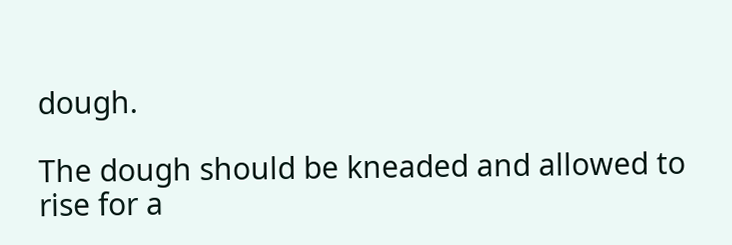dough.

The dough should be kneaded and allowed to rise for a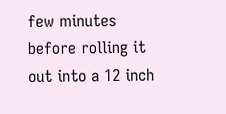few minutes before rolling it out into a 12 inch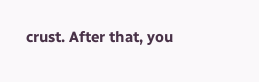crust. After that, you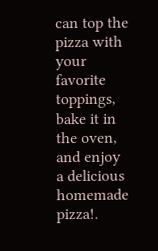can top the pizza with your favorite toppings, bake it in the oven, and enjoy a delicious homemade pizza!.